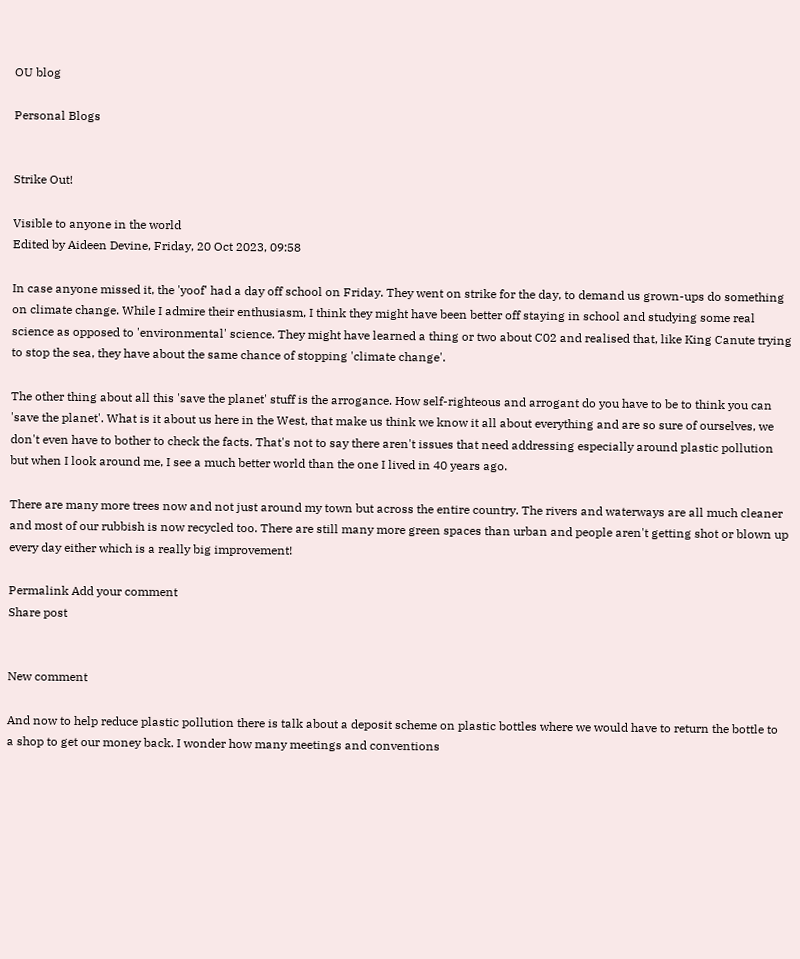OU blog

Personal Blogs


Strike Out!

Visible to anyone in the world
Edited by Aideen Devine, Friday, 20 Oct 2023, 09:58

In case anyone missed it, the 'yoof' had a day off school on Friday. They went on strike for the day, to demand us grown-ups do something on climate change. While I admire their enthusiasm, I think they might have been better off staying in school and studying some real science as opposed to 'environmental' science. They might have learned a thing or two about C02 and realised that, like King Canute trying to stop the sea, they have about the same chance of stopping 'climate change'.

The other thing about all this 'save the planet' stuff is the arrogance. How self-righteous and arrogant do you have to be to think you can 'save the planet'. What is it about us here in the West, that make us think we know it all about everything and are so sure of ourselves, we don't even have to bother to check the facts. That's not to say there aren't issues that need addressing especially around plastic pollution but when I look around me, I see a much better world than the one I lived in 40 years ago.

There are many more trees now and not just around my town but across the entire country. The rivers and waterways are all much cleaner and most of our rubbish is now recycled too. There are still many more green spaces than urban and people aren't getting shot or blown up every day either which is a really big improvement!

Permalink Add your comment
Share post


New comment

And now to help reduce plastic pollution there is talk about a deposit scheme on plastic bottles where we would have to return the bottle to a shop to get our money back. I wonder how many meetings and conventions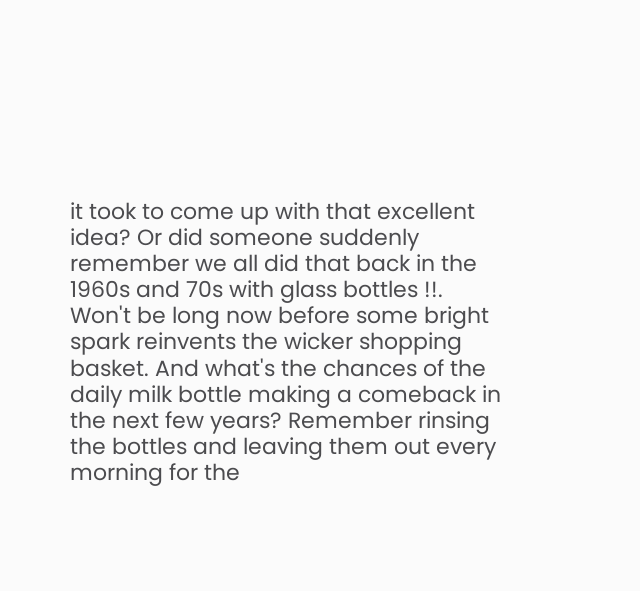it took to come up with that excellent idea? Or did someone suddenly remember we all did that back in the 1960s and 70s with glass bottles !!. Won't be long now before some bright spark reinvents the wicker shopping basket. And what's the chances of the daily milk bottle making a comeback in the next few years? Remember rinsing the bottles and leaving them out every morning for the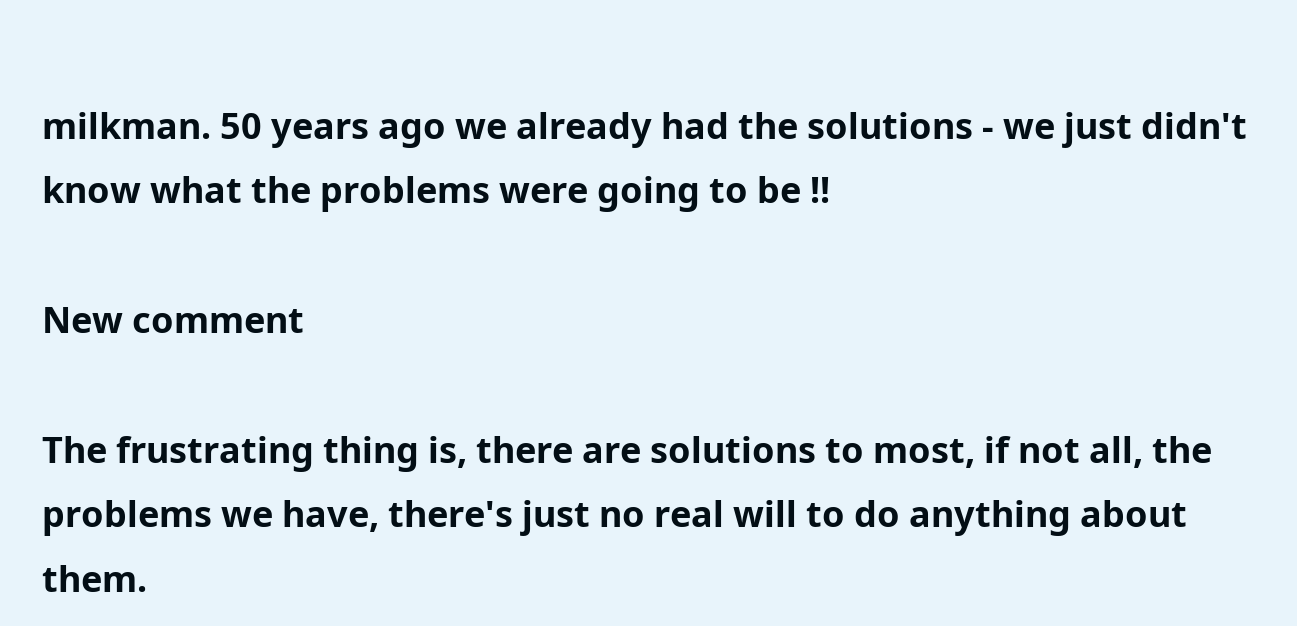milkman. 50 years ago we already had the solutions - we just didn't know what the problems were going to be !!

New comment

The frustrating thing is, there are solutions to most, if not all, the problems we have, there's just no real will to do anything about them.